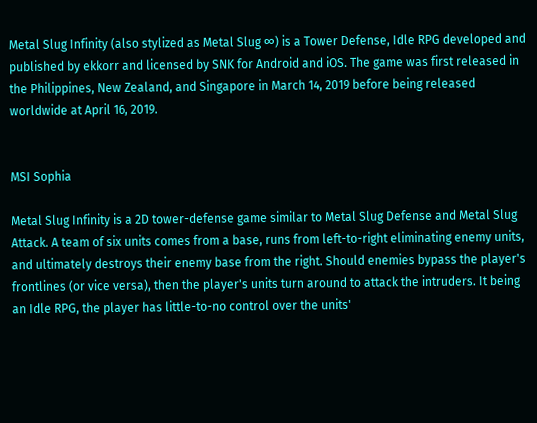Metal Slug Infinity (also stylized as Metal Slug ∞) is a Tower Defense, Idle RPG developed and published by ekkorr and licensed by SNK for Android and iOS. The game was first released in the Philippines, New Zealand, and Singapore in March 14, 2019 before being released worldwide at April 16, 2019.


MSI Sophia

Metal Slug Infinity is a 2D tower-defense game similar to Metal Slug Defense and Metal Slug Attack. A team of six units comes from a base, runs from left-to-right eliminating enemy units, and ultimately destroys their enemy base from the right. Should enemies bypass the player's frontlines (or vice versa), then the player's units turn around to attack the intruders. It being an Idle RPG, the player has little-to-no control over the units'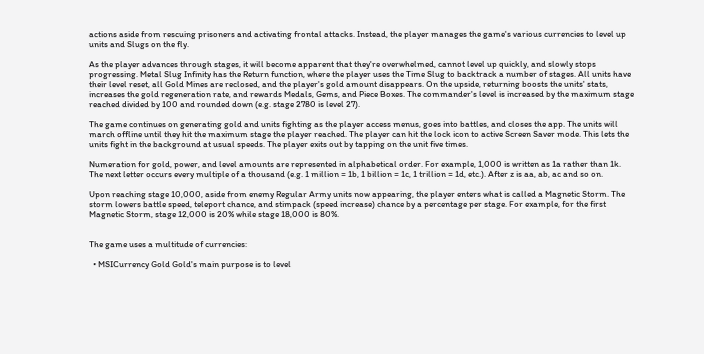actions aside from rescuing prisoners and activating frontal attacks. Instead, the player manages the game's various currencies to level up units and Slugs on the fly.

As the player advances through stages, it will become apparent that they're overwhelmed, cannot level up quickly, and slowly stops progressing. Metal Slug Infinity has the Return function, where the player uses the Time Slug to backtrack a number of stages. All units have their level reset, all Gold Mines are reclosed, and the player's gold amount disappears. On the upside, returning boosts the units' stats, increases the gold regeneration rate, and rewards Medals, Gems, and Piece Boxes. The commander's level is increased by the maximum stage reached divided by 100 and rounded down (e.g. stage 2780 is level 27).

The game continues on generating gold and units fighting as the player access menus, goes into battles, and closes the app. The units will march offline until they hit the maximum stage the player reached. The player can hit the lock icon to active Screen Saver mode. This lets the units fight in the background at usual speeds. The player exits out by tapping on the unit five times.

Numeration for gold, power, and level amounts are represented in alphabetical order. For example, 1,000 is written as 1a rather than 1k. The next letter occurs every multiple of a thousand (e.g. 1 million = 1b, 1 billion = 1c, 1 trillion = 1d, etc.). After z is aa, ab, ac and so on.

Upon reaching stage 10,000, aside from enemy Regular Army units now appearing, the player enters what is called a Magnetic Storm. The storm lowers battle speed, teleport chance, and stimpack (speed increase) chance by a percentage per stage. For example, for the first Magnetic Storm, stage 12,000 is 20% while stage 18,000 is 80%.


The game uses a multitude of currencies:

  • MSICurrency Gold Gold's main purpose is to level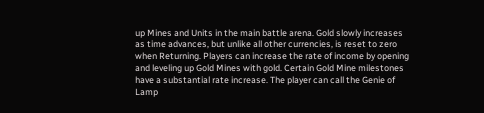up Mines and Units in the main battle arena. Gold slowly increases as time advances, but unlike all other currencies, is reset to zero when Returning. Players can increase the rate of income by opening and leveling up Gold Mines with gold. Certain Gold Mine milestones have a substantial rate increase. The player can call the Genie of Lamp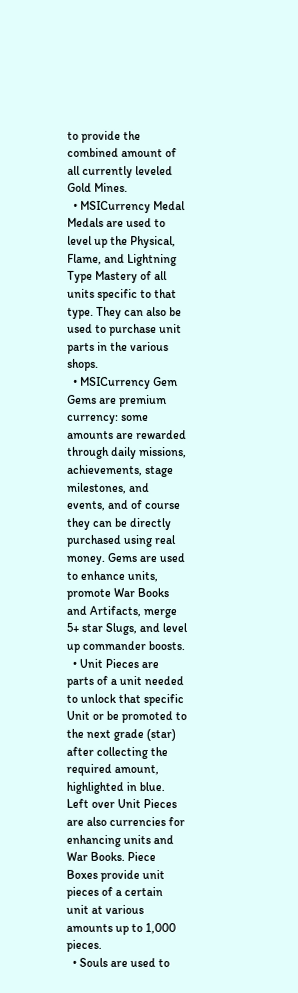to provide the combined amount of all currently leveled Gold Mines.
  • MSICurrency Medal Medals are used to level up the Physical, Flame, and Lightning Type Mastery of all units specific to that type. They can also be used to purchase unit parts in the various shops.
  • MSICurrency Gem Gems are premium currency: some amounts are rewarded through daily missions, achievements, stage milestones, and events, and of course they can be directly purchased using real money. Gems are used to enhance units, promote War Books and Artifacts, merge 5+ star Slugs, and level up commander boosts.
  • Unit Pieces are parts of a unit needed to unlock that specific Unit or be promoted to the next grade (star) after collecting the required amount, highlighted in blue. Left over Unit Pieces are also currencies for enhancing units and War Books. Piece Boxes provide unit pieces of a certain unit at various amounts up to 1,000 pieces.
  • Souls are used to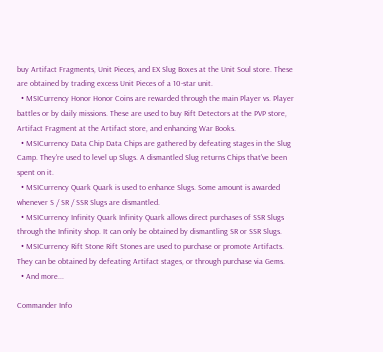buy Artifact Fragments, Unit Pieces, and EX Slug Boxes at the Unit Soul store. These are obtained by trading excess Unit Pieces of a 10-star unit.
  • MSICurrency Honor Honor Coins are rewarded through the main Player vs. Player battles or by daily missions. These are used to buy Rift Detectors at the PVP store, Artifact Fragment at the Artifact store, and enhancing War Books.
  • MSICurrency Data Chip Data Chips are gathered by defeating stages in the Slug Camp. They're used to level up Slugs. A dismantled Slug returns Chips that've been spent on it.
  • MSICurrency Quark Quark is used to enhance Slugs. Some amount is awarded whenever S / SR / SSR Slugs are dismantled.
  • MSICurrency Infinity Quark Infinity Quark allows direct purchases of SSR Slugs through the Infinity shop. It can only be obtained by dismantling SR or SSR Slugs.
  • MSICurrency Rift Stone Rift Stones are used to purchase or promote Artifacts. They can be obtained by defeating Artifact stages, or through purchase via Gems.
  • And more...

Commander Info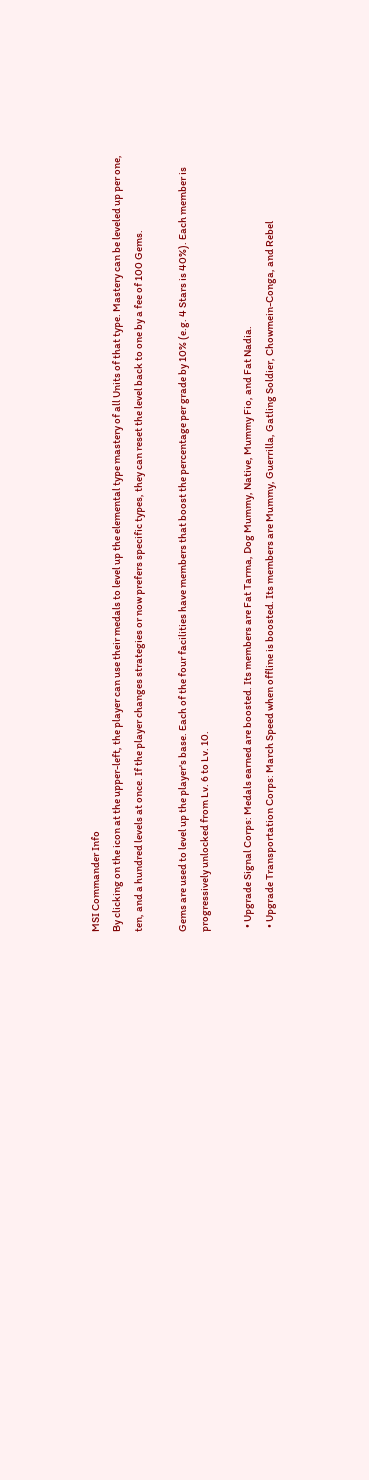MSI Commander Info
By clicking on the icon at the upper-left, the player can use their medals to level up the elemental type mastery of all Units of that type. Mastery can be leveled up per one, ten, and a hundred levels at once. If the player changes strategies or now prefers specific types, they can reset the level back to one by a fee of 100 Gems.

Gems are used to level up the player's base. Each of the four facilities have members that boost the percentage per grade by 10% (e.g. 4 Stars is 40%). Each member is progressively unlocked from Lv. 6 to Lv. 10.

  • Upgrade Signal Corps: Medals earned are boosted. Its members are Fat Tarma, Dog Mummy, Native, Mummy Fio, and Fat Nadia.
  • Upgrade Transportation Corps: March Speed when offline is boosted. Its members are Mummy, Guerrilla, Gatling Soldier, Chowmein-Conga, and Rebel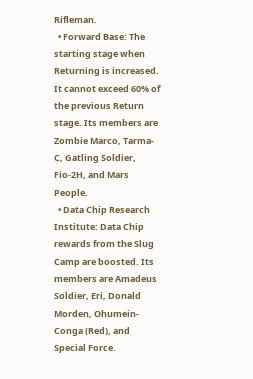Rifleman.
  • Forward Base: The starting stage when Returning is increased. It cannot exceed 60% of the previous Return stage. Its members are Zombie Marco, Tarma-C, Gatling Soldier, Fio-2H, and Mars People.
  • Data Chip Research Institute: Data Chip rewards from the Slug Camp are boosted. Its members are Amadeus Soldier, Eri, Donald Morden, Ohumein-Conga (Red), and Special Force.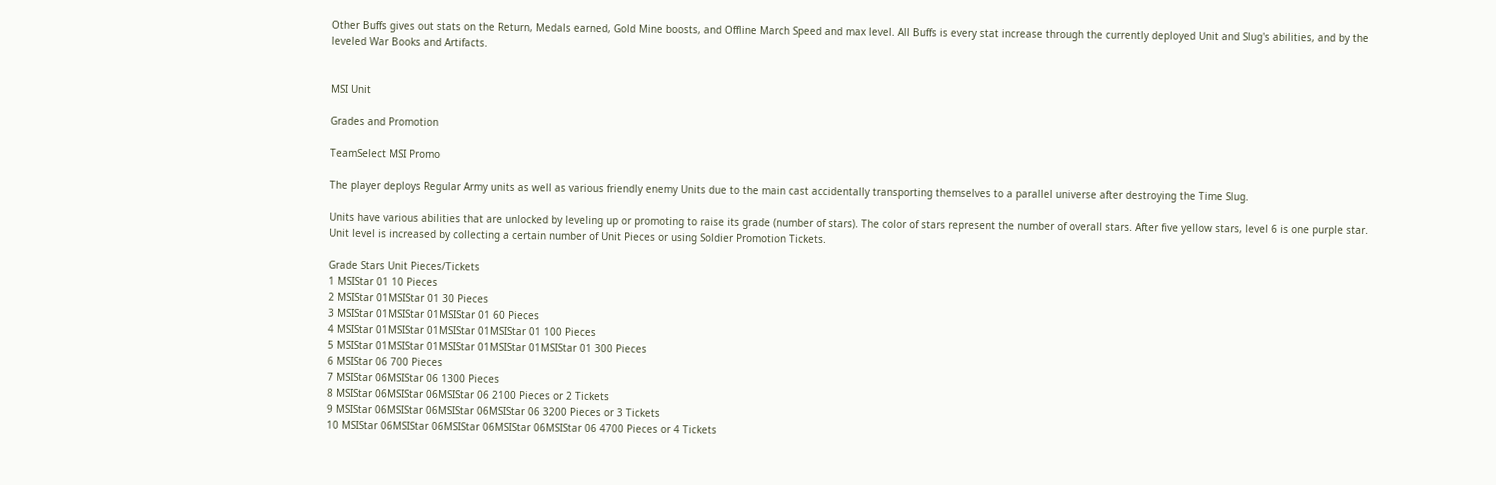Other Buffs gives out stats on the Return, Medals earned, Gold Mine boosts, and Offline March Speed and max level. All Buffs is every stat increase through the currently deployed Unit and Slug's abilities, and by the leveled War Books and Artifacts.


MSI Unit

Grades and Promotion

TeamSelect MSI Promo

The player deploys Regular Army units as well as various friendly enemy Units due to the main cast accidentally transporting themselves to a parallel universe after destroying the Time Slug.

Units have various abilities that are unlocked by leveling up or promoting to raise its grade (number of stars). The color of stars represent the number of overall stars. After five yellow stars, level 6 is one purple star. Unit level is increased by collecting a certain number of Unit Pieces or using Soldier Promotion Tickets.

Grade Stars Unit Pieces/Tickets
1 MSIStar 01 10 Pieces
2 MSIStar 01MSIStar 01 30 Pieces
3 MSIStar 01MSIStar 01MSIStar 01 60 Pieces
4 MSIStar 01MSIStar 01MSIStar 01MSIStar 01 100 Pieces
5 MSIStar 01MSIStar 01MSIStar 01MSIStar 01MSIStar 01 300 Pieces
6 MSIStar 06 700 Pieces
7 MSIStar 06MSIStar 06 1300 Pieces
8 MSIStar 06MSIStar 06MSIStar 06 2100 Pieces or 2 Tickets
9 MSIStar 06MSIStar 06MSIStar 06MSIStar 06 3200 Pieces or 3 Tickets
10 MSIStar 06MSIStar 06MSIStar 06MSIStar 06MSIStar 06 4700 Pieces or 4 Tickets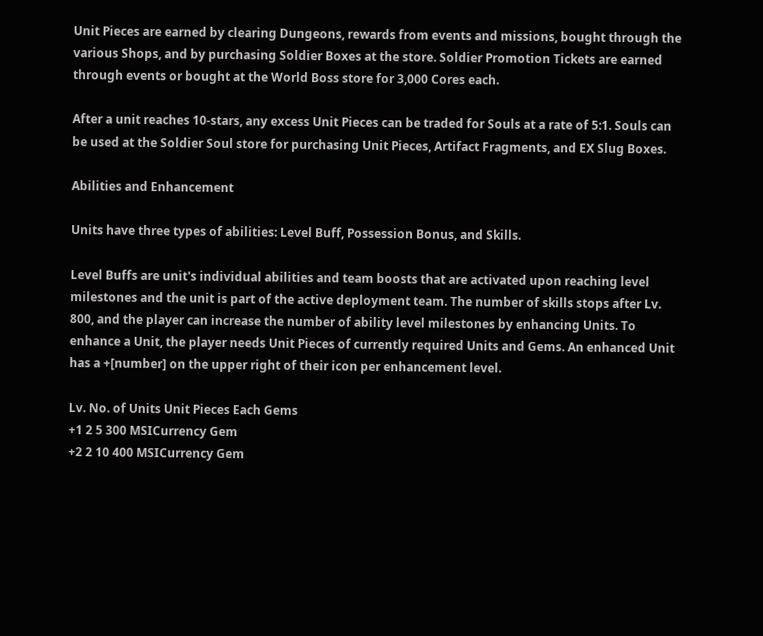Unit Pieces are earned by clearing Dungeons, rewards from events and missions, bought through the various Shops, and by purchasing Soldier Boxes at the store. Soldier Promotion Tickets are earned through events or bought at the World Boss store for 3,000 Cores each.

After a unit reaches 10-stars, any excess Unit Pieces can be traded for Souls at a rate of 5:1. Souls can be used at the Soldier Soul store for purchasing Unit Pieces, Artifact Fragments, and EX Slug Boxes.

Abilities and Enhancement

Units have three types of abilities: Level Buff, Possession Bonus, and Skills.

Level Buffs are unit's individual abilities and team boosts that are activated upon reaching level milestones and the unit is part of the active deployment team. The number of skills stops after Lv. 800, and the player can increase the number of ability level milestones by enhancing Units. To enhance a Unit, the player needs Unit Pieces of currently required Units and Gems. An enhanced Unit has a +[number] on the upper right of their icon per enhancement level.

Lv. No. of Units Unit Pieces Each Gems
+1 2 5 300 MSICurrency Gem
+2 2 10 400 MSICurrency Gem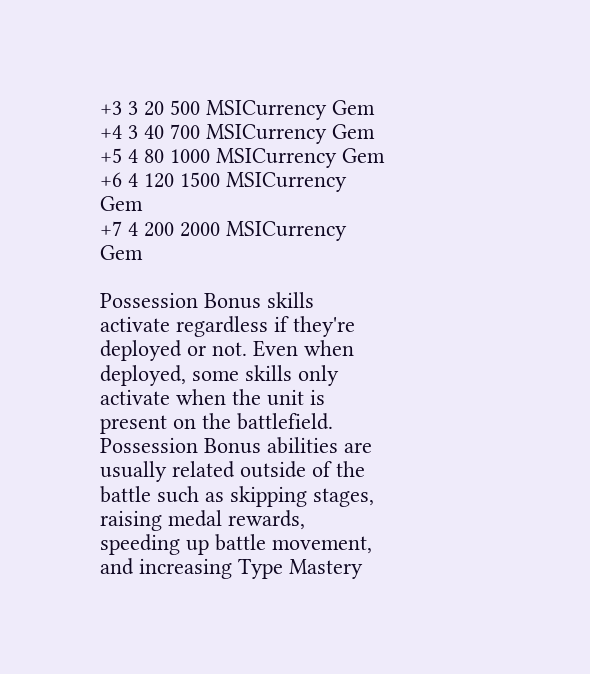+3 3 20 500 MSICurrency Gem
+4 3 40 700 MSICurrency Gem
+5 4 80 1000 MSICurrency Gem
+6 4 120 1500 MSICurrency Gem
+7 4 200 2000 MSICurrency Gem

Possession Bonus skills activate regardless if they're deployed or not. Even when deployed, some skills only activate when the unit is present on the battlefield. Possession Bonus abilities are usually related outside of the battle such as skipping stages, raising medal rewards, speeding up battle movement, and increasing Type Mastery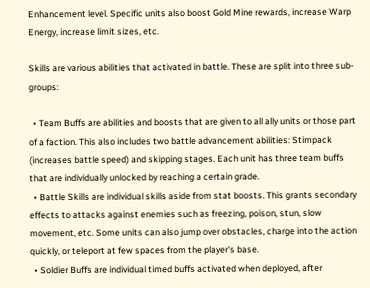Enhancement level. Specific units also boost Gold Mine rewards, increase Warp Energy, increase limit sizes, etc.

Skills are various abilities that activated in battle. These are split into three sub-groups:

  • Team Buffs are abilities and boosts that are given to all ally units or those part of a faction. This also includes two battle advancement abilities: Stimpack (increases battle speed) and skipping stages. Each unit has three team buffs that are individually unlocked by reaching a certain grade.
  • Battle Skills are individual skills aside from stat boosts. This grants secondary effects to attacks against enemies such as freezing, poison, stun, slow movement, etc. Some units can also jump over obstacles, charge into the action quickly, or teleport at few spaces from the player's base.
  • Soldier Buffs are individual timed buffs activated when deployed, after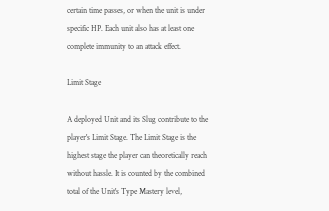certain time passes, or when the unit is under specific HP. Each unit also has at least one complete immunity to an attack effect.

Limit Stage

A deployed Unit and its Slug contribute to the player's Limit Stage. The Limit Stage is the highest stage the player can theoretically reach without hassle. It is counted by the combined total of the Unit's Type Mastery level,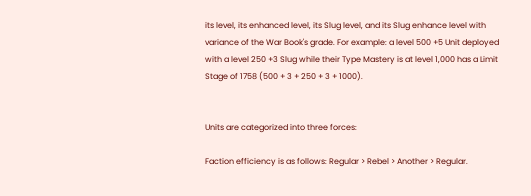its level, its enhanced level, its Slug level, and its Slug enhance level with variance of the War Book's grade. For example: a level 500 +5 Unit deployed with a level 250 +3 Slug while their Type Mastery is at level 1,000 has a Limit Stage of 1758 (500 + 3 + 250 + 3 + 1000).


Units are categorized into three forces:

Faction efficiency is as follows: Regular > Rebel > Another > Regular.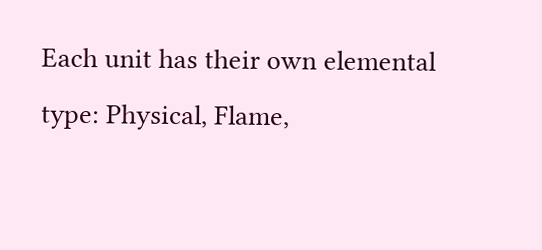Each unit has their own elemental type: Physical, Flame,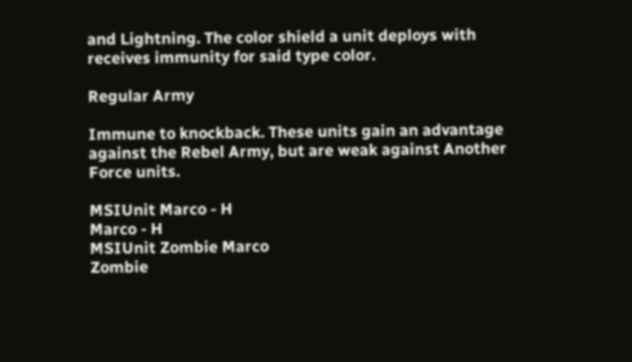and Lightning. The color shield a unit deploys with receives immunity for said type color.

Regular Army

Immune to knockback. These units gain an advantage against the Rebel Army, but are weak against Another Force units.

MSIUnit Marco - H
Marco - H
MSIUnit Zombie Marco
Zombie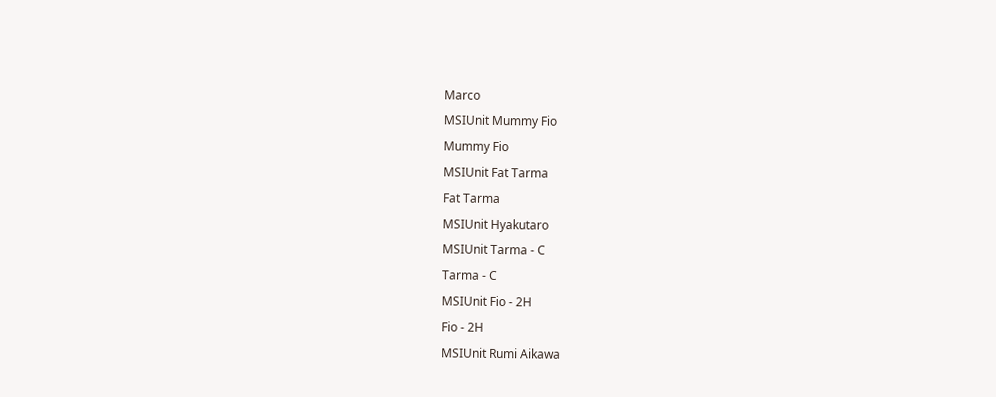Marco
MSIUnit Mummy Fio
Mummy Fio
MSIUnit Fat Tarma
Fat Tarma
MSIUnit Hyakutaro
MSIUnit Tarma - C
Tarma - C
MSIUnit Fio - 2H
Fio - 2H
MSIUnit Rumi Aikawa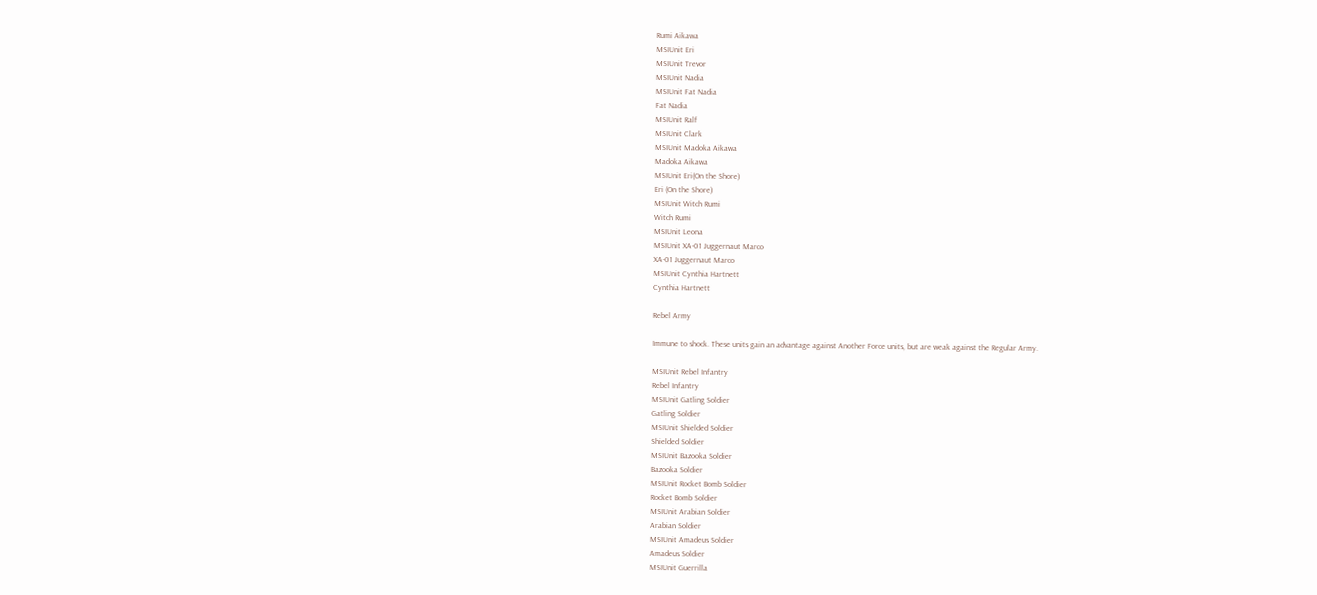Rumi Aikawa
MSIUnit Eri
MSIUnit Trevor
MSIUnit Nadia
MSIUnit Fat Nadia
Fat Nadia
MSIUnit Ralf
MSIUnit Clark
MSIUnit Madoka Aikawa
Madoka Aikawa
MSIUnit Eri(On the Shore)
Eri (On the Shore)
MSIUnit Witch Rumi
Witch Rumi
MSIUnit Leona
MSIUnit XA-01 Juggernaut Marco
XA-01 Juggernaut Marco
MSIUnit Cynthia Hartnett
Cynthia Hartnett

Rebel Army

Immune to shock. These units gain an advantage against Another Force units, but are weak against the Regular Army.

MSIUnit Rebel Infantry
Rebel Infantry
MSIUnit Gatling Soldier
Gatling Soldier
MSIUnit Shielded Soldier
Shielded Soldier
MSIUnit Bazooka Soldier
Bazooka Soldier
MSIUnit Rocket Bomb Soldier
Rocket Bomb Soldier
MSIUnit Arabian Soldier
Arabian Soldier
MSIUnit Amadeus Soldier
Amadeus Soldier
MSIUnit Guerrilla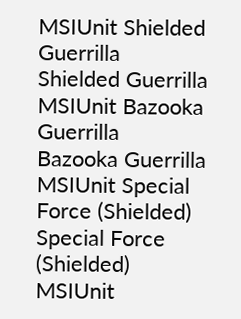MSIUnit Shielded Guerrilla
Shielded Guerrilla
MSIUnit Bazooka Guerrilla
Bazooka Guerrilla
MSIUnit Special Force (Shielded)
Special Force (Shielded)
MSIUnit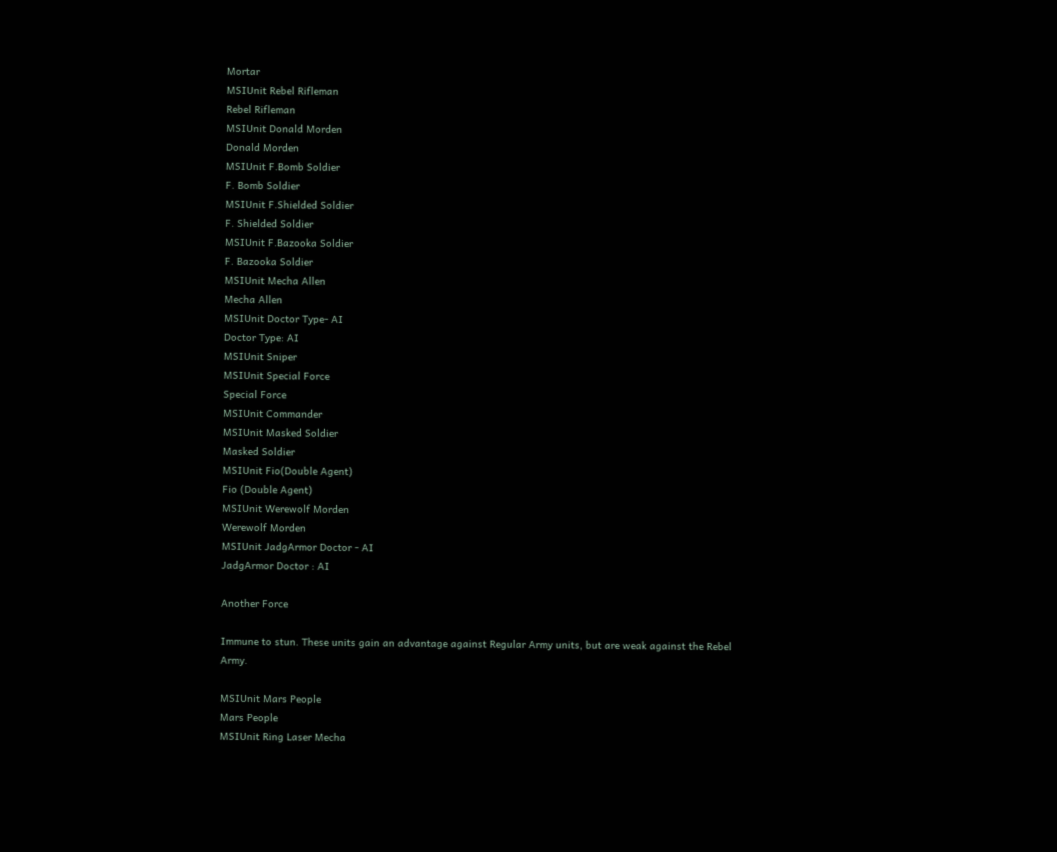Mortar
MSIUnit Rebel Rifleman
Rebel Rifleman
MSIUnit Donald Morden
Donald Morden
MSIUnit F.Bomb Soldier
F. Bomb Soldier
MSIUnit F.Shielded Soldier
F. Shielded Soldier
MSIUnit F.Bazooka Soldier
F. Bazooka Soldier
MSIUnit Mecha Allen
Mecha Allen
MSIUnit Doctor Type- AI
Doctor Type: AI
MSIUnit Sniper
MSIUnit Special Force
Special Force
MSIUnit Commander
MSIUnit Masked Soldier
Masked Soldier
MSIUnit Fio(Double Agent)
Fio (Double Agent)
MSIUnit Werewolf Morden
Werewolf Morden
MSIUnit JadgArmor Doctor - AI
JadgArmor Doctor : AI

Another Force

Immune to stun. These units gain an advantage against Regular Army units, but are weak against the Rebel Army.

MSIUnit Mars People
Mars People
MSIUnit Ring Laser Mecha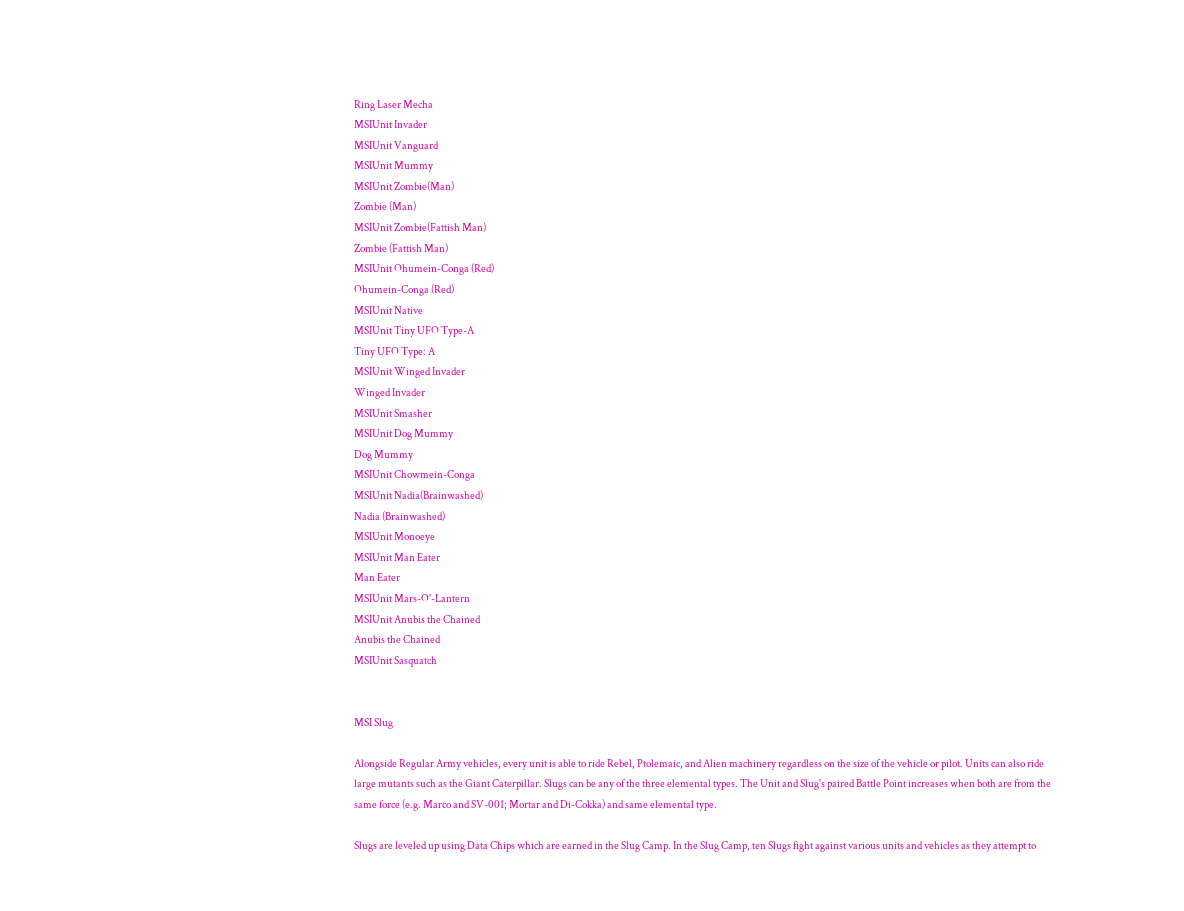Ring Laser Mecha
MSIUnit Invader
MSIUnit Vanguard
MSIUnit Mummy
MSIUnit Zombie(Man)
Zombie (Man)
MSIUnit Zombie(Fattish Man)
Zombie (Fattish Man)
MSIUnit Ohumein-Conga (Red)
Ohumein-Conga (Red)
MSIUnit Native
MSIUnit Tiny UFO Type-A
Tiny UFO Type: A
MSIUnit Winged Invader
Winged Invader
MSIUnit Smasher
MSIUnit Dog Mummy
Dog Mummy
MSIUnit Chowmein-Conga
MSIUnit Nadia(Brainwashed)
Nadia (Brainwashed)
MSIUnit Monoeye
MSIUnit Man Eater
Man Eater
MSIUnit Mars-O'-Lantern
MSIUnit Anubis the Chained
Anubis the Chained
MSIUnit Sasquatch


MSI Slug

Alongside Regular Army vehicles, every unit is able to ride Rebel, Ptolemaic, and Alien machinery regardless on the size of the vehicle or pilot. Units can also ride large mutants such as the Giant Caterpillar. Slugs can be any of the three elemental types. The Unit and Slug's paired Battle Point increases when both are from the same force (e.g. Marco and SV-001; Mortar and Di-Cokka) and same elemental type.

Slugs are leveled up using Data Chips which are earned in the Slug Camp. In the Slug Camp, ten Slugs fight against various units and vehicles as they attempt to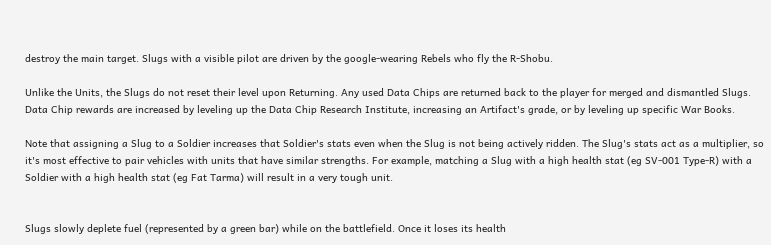destroy the main target. Slugs with a visible pilot are driven by the google-wearing Rebels who fly the R-Shobu.

Unlike the Units, the Slugs do not reset their level upon Returning. Any used Data Chips are returned back to the player for merged and dismantled Slugs. Data Chip rewards are increased by leveling up the Data Chip Research Institute, increasing an Artifact's grade, or by leveling up specific War Books.

Note that assigning a Slug to a Soldier increases that Soldier's stats even when the Slug is not being actively ridden. The Slug's stats act as a multiplier, so it's most effective to pair vehicles with units that have similar strengths. For example, matching a Slug with a high health stat (eg SV-001 Type-R) with a Soldier with a high health stat (eg Fat Tarma) will result in a very tough unit.


Slugs slowly deplete fuel (represented by a green bar) while on the battlefield. Once it loses its health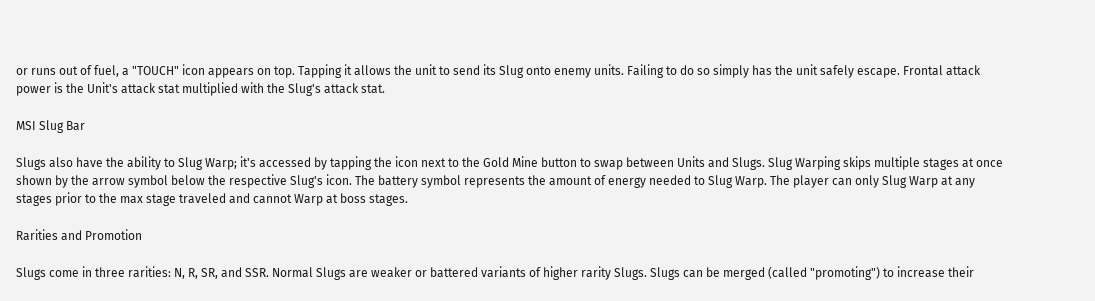or runs out of fuel, a "TOUCH" icon appears on top. Tapping it allows the unit to send its Slug onto enemy units. Failing to do so simply has the unit safely escape. Frontal attack power is the Unit's attack stat multiplied with the Slug's attack stat.

MSI Slug Bar

Slugs also have the ability to Slug Warp; it's accessed by tapping the icon next to the Gold Mine button to swap between Units and Slugs. Slug Warping skips multiple stages at once shown by the arrow symbol below the respective Slug's icon. The battery symbol represents the amount of energy needed to Slug Warp. The player can only Slug Warp at any stages prior to the max stage traveled and cannot Warp at boss stages.

Rarities and Promotion

Slugs come in three rarities: N, R, SR, and SSR. Normal Slugs are weaker or battered variants of higher rarity Slugs. Slugs can be merged (called "promoting") to increase their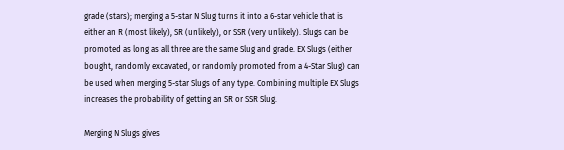grade (stars); merging a 5-star N Slug turns it into a 6-star vehicle that is either an R (most likely), SR (unlikely), or SSR (very unlikely). Slugs can be promoted as long as all three are the same Slug and grade. EX Slugs (either bought, randomly excavated, or randomly promoted from a 4-Star Slug) can be used when merging 5-star Slugs of any type. Combining multiple EX Slugs increases the probability of getting an SR or SSR Slug.

Merging N Slugs gives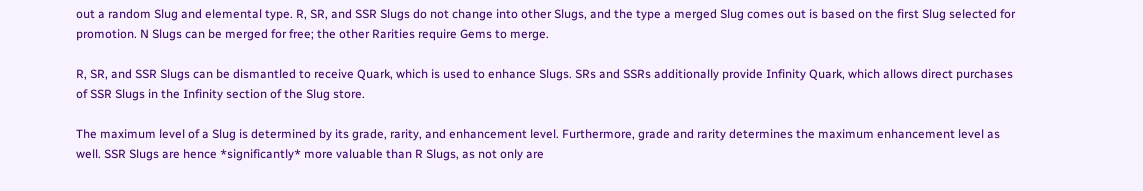out a random Slug and elemental type. R, SR, and SSR Slugs do not change into other Slugs, and the type a merged Slug comes out is based on the first Slug selected for promotion. N Slugs can be merged for free; the other Rarities require Gems to merge.

R, SR, and SSR Slugs can be dismantled to receive Quark, which is used to enhance Slugs. SRs and SSRs additionally provide Infinity Quark, which allows direct purchases of SSR Slugs in the Infinity section of the Slug store.

The maximum level of a Slug is determined by its grade, rarity, and enhancement level. Furthermore, grade and rarity determines the maximum enhancement level as well. SSR Slugs are hence *significantly* more valuable than R Slugs, as not only are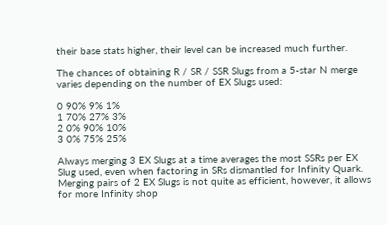their base stats higher, their level can be increased much further.

The chances of obtaining R / SR / SSR Slugs from a 5-star N merge varies depending on the number of EX Slugs used:

0 90% 9% 1%
1 70% 27% 3%
2 0% 90% 10%
3 0% 75% 25%

Always merging 3 EX Slugs at a time averages the most SSRs per EX Slug used, even when factoring in SRs dismantled for Infinity Quark. Merging pairs of 2 EX Slugs is not quite as efficient, however, it allows for more Infinity shop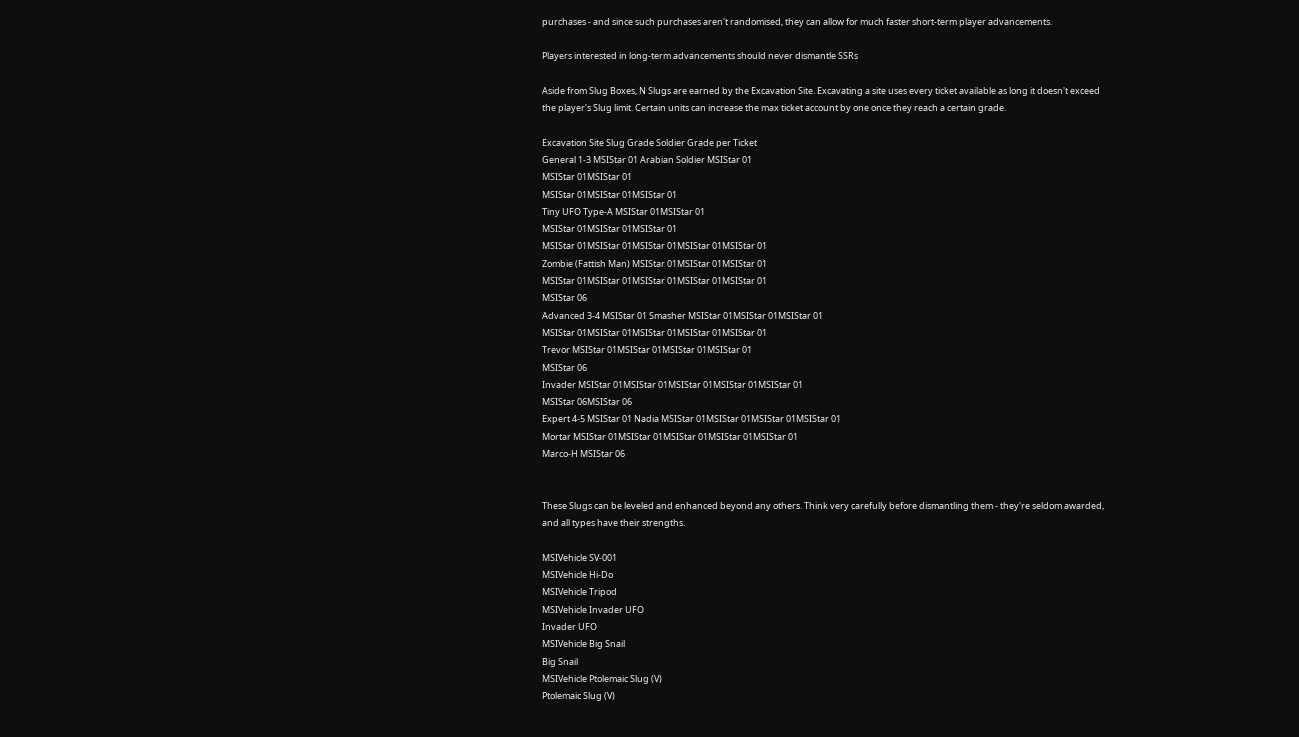purchases - and since such purchases aren't randomised, they can allow for much faster short-term player advancements.

Players interested in long-term advancements should never dismantle SSRs

Aside from Slug Boxes, N Slugs are earned by the Excavation Site. Excavating a site uses every ticket available as long it doesn't exceed the player's Slug limit. Certain units can increase the max ticket account by one once they reach a certain grade.

Excavation Site Slug Grade Soldier Grade per Ticket
General 1-3 MSIStar 01 Arabian Soldier MSIStar 01
MSIStar 01MSIStar 01
MSIStar 01MSIStar 01MSIStar 01
Tiny UFO Type-A MSIStar 01MSIStar 01
MSIStar 01MSIStar 01MSIStar 01
MSIStar 01MSIStar 01MSIStar 01MSIStar 01MSIStar 01
Zombie (Fattish Man) MSIStar 01MSIStar 01MSIStar 01
MSIStar 01MSIStar 01MSIStar 01MSIStar 01MSIStar 01
MSIStar 06
Advanced 3-4 MSIStar 01 Smasher MSIStar 01MSIStar 01MSIStar 01
MSIStar 01MSIStar 01MSIStar 01MSIStar 01MSIStar 01
Trevor MSIStar 01MSIStar 01MSIStar 01MSIStar 01
MSIStar 06
Invader MSIStar 01MSIStar 01MSIStar 01MSIStar 01MSIStar 01
MSIStar 06MSIStar 06
Expert 4-5 MSIStar 01 Nadia MSIStar 01MSIStar 01MSIStar 01MSIStar 01
Mortar MSIStar 01MSIStar 01MSIStar 01MSIStar 01MSIStar 01
Marco-H MSIStar 06


These Slugs can be leveled and enhanced beyond any others. Think very carefully before dismantling them - they're seldom awarded, and all types have their strengths.

MSIVehicle SV-001
MSIVehicle Hi-Do
MSIVehicle Tripod
MSIVehicle Invader UFO
Invader UFO
MSIVehicle Big Snail
Big Snail
MSIVehicle Ptolemaic Slug (V)
Ptolemaic Slug (V)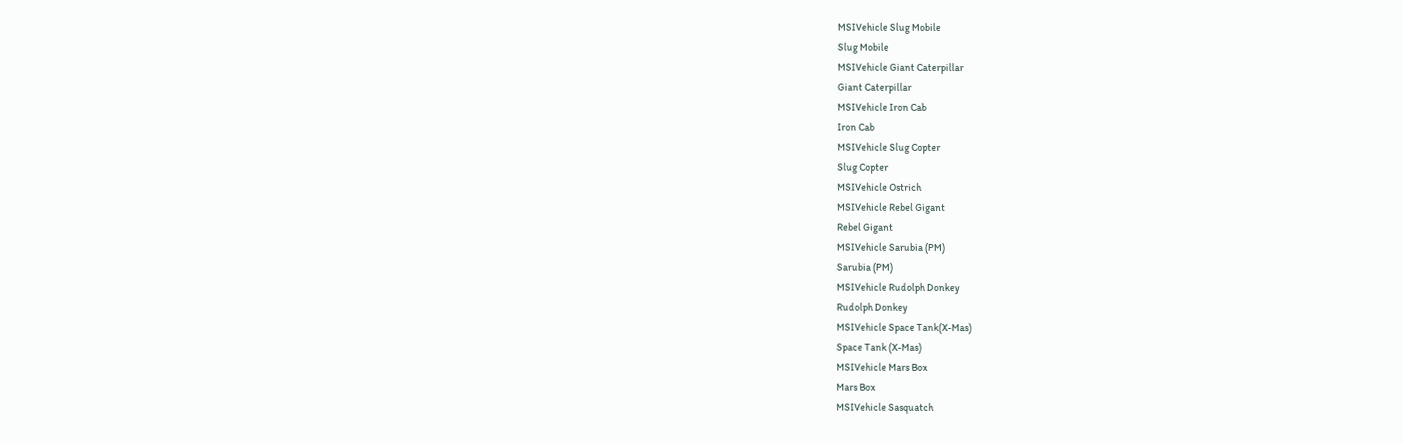MSIVehicle Slug Mobile
Slug Mobile
MSIVehicle Giant Caterpillar
Giant Caterpillar
MSIVehicle Iron Cab
Iron Cab
MSIVehicle Slug Copter
Slug Copter
MSIVehicle Ostrich
MSIVehicle Rebel Gigant
Rebel Gigant
MSIVehicle Sarubia (PM)
Sarubia (PM)
MSIVehicle Rudolph Donkey
Rudolph Donkey
MSIVehicle Space Tank(X-Mas)
Space Tank (X-Mas)
MSIVehicle Mars Box
Mars Box
MSIVehicle Sasquatch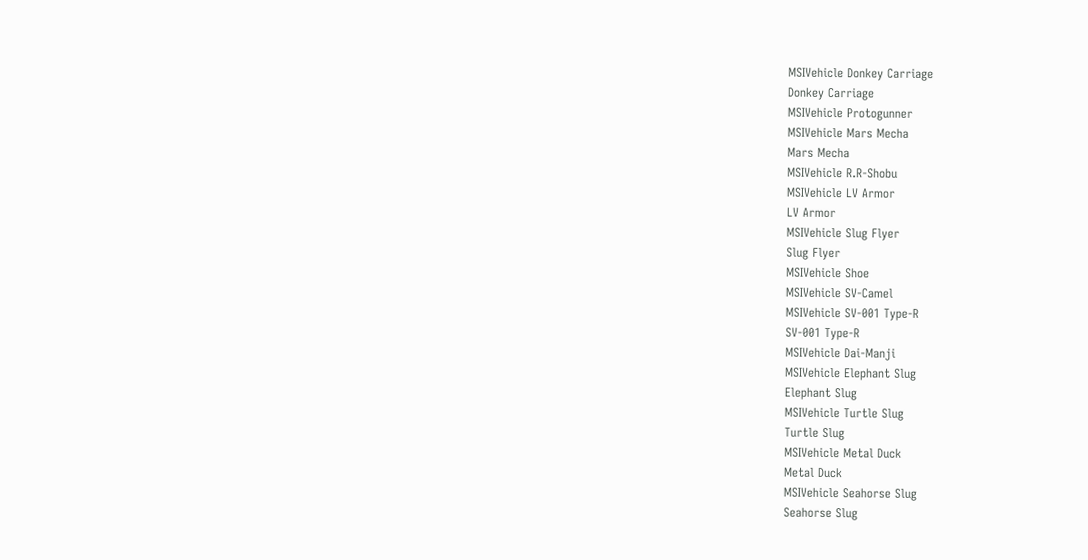MSIVehicle Donkey Carriage
Donkey Carriage
MSIVehicle Protogunner
MSIVehicle Mars Mecha
Mars Mecha
MSIVehicle R.R-Shobu
MSIVehicle LV Armor
LV Armor
MSIVehicle Slug Flyer
Slug Flyer
MSIVehicle Shoe
MSIVehicle SV-Camel
MSIVehicle SV-001 Type-R
SV-001 Type-R
MSIVehicle Dai-Manji
MSIVehicle Elephant Slug
Elephant Slug
MSIVehicle Turtle Slug
Turtle Slug
MSIVehicle Metal Duck
Metal Duck
MSIVehicle Seahorse Slug
Seahorse Slug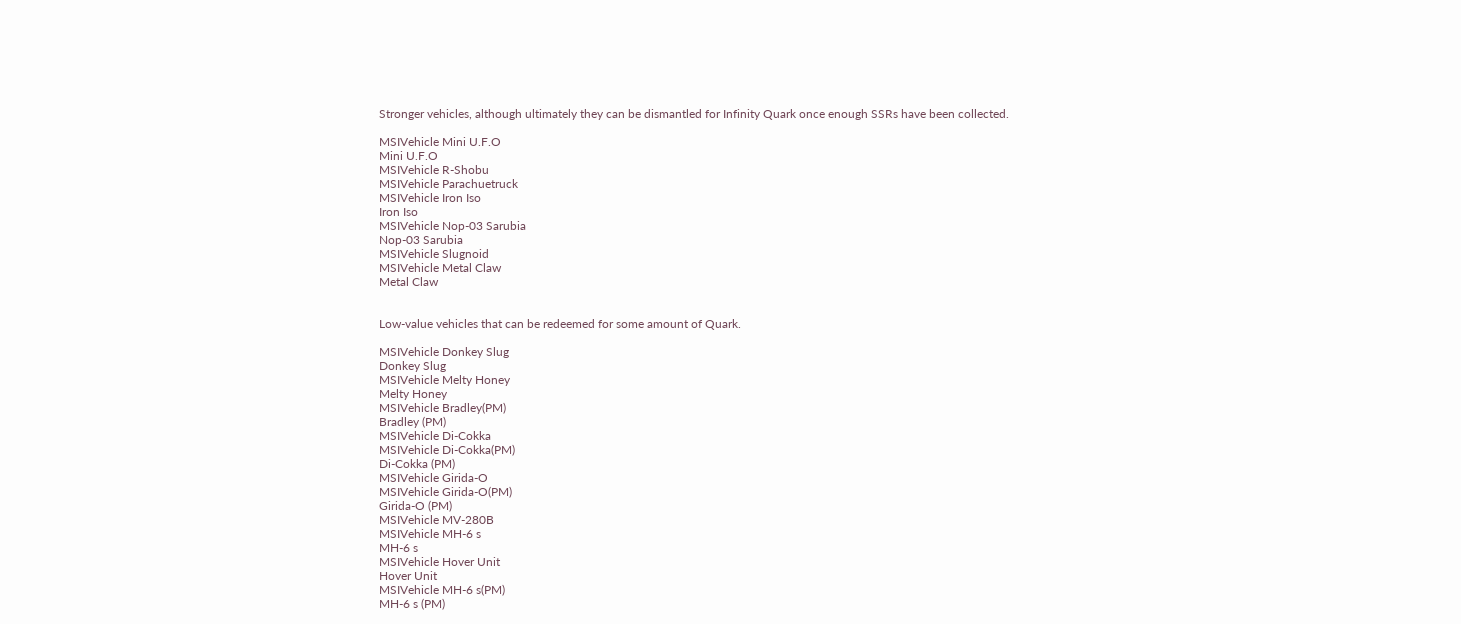Stronger vehicles, although ultimately they can be dismantled for Infinity Quark once enough SSRs have been collected.

MSIVehicle Mini U.F.O
Mini U.F.O
MSIVehicle R-Shobu
MSIVehicle Parachuetruck
MSIVehicle Iron Iso
Iron Iso
MSIVehicle Nop-03 Sarubia
Nop-03 Sarubia
MSIVehicle Slugnoid
MSIVehicle Metal Claw
Metal Claw


Low-value vehicles that can be redeemed for some amount of Quark.

MSIVehicle Donkey Slug
Donkey Slug
MSIVehicle Melty Honey
Melty Honey
MSIVehicle Bradley(PM)
Bradley (PM)
MSIVehicle Di-Cokka
MSIVehicle Di-Cokka(PM)
Di-Cokka (PM)
MSIVehicle Girida-O
MSIVehicle Girida-O(PM)
Girida-O (PM)
MSIVehicle MV-280B
MSIVehicle MH-6 s
MH-6 s
MSIVehicle Hover Unit
Hover Unit
MSIVehicle MH-6 s(PM)
MH-6 s (PM)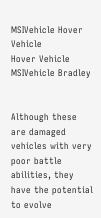MSIVehicle Hover Vehicle
Hover Vehicle
MSIVehicle Bradley


Although these are damaged vehicles with very poor battle abilities, they have the potential to evolve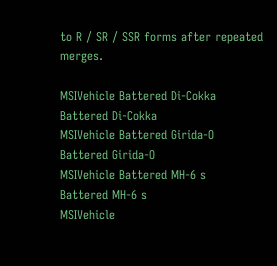to R / SR / SSR forms after repeated merges.

MSIVehicle Battered Di-Cokka
Battered Di-Cokka
MSIVehicle Battered Girida-O
Battered Girida-O
MSIVehicle Battered MH-6 s
Battered MH-6 s
MSIVehicle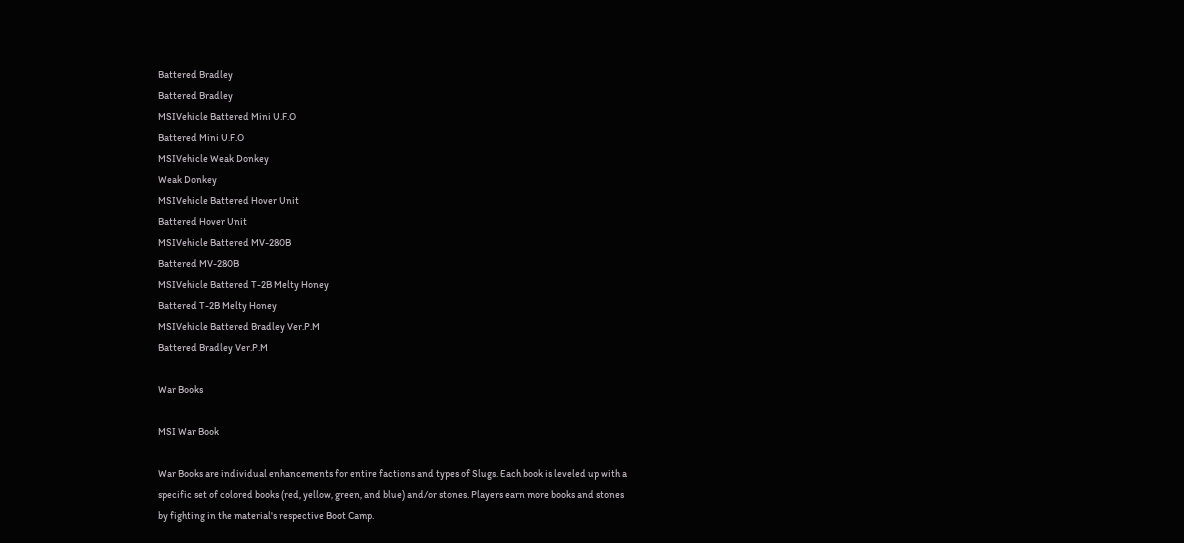Battered Bradley
Battered Bradley
MSIVehicle Battered Mini U.F.O
Battered Mini U.F.O
MSIVehicle Weak Donkey
Weak Donkey
MSIVehicle Battered Hover Unit
Battered Hover Unit
MSIVehicle Battered MV-280B
Battered MV-280B
MSIVehicle Battered T-2B Melty Honey
Battered T-2B Melty Honey
MSIVehicle Battered Bradley Ver.P.M
Battered Bradley Ver.P.M

War Books

MSI War Book

War Books are individual enhancements for entire factions and types of Slugs. Each book is leveled up with a specific set of colored books (red, yellow, green, and blue) and/or stones. Players earn more books and stones by fighting in the material's respective Boot Camp.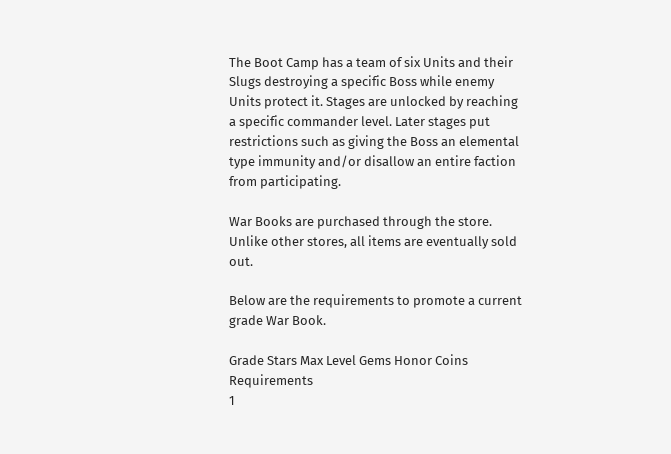The Boot Camp has a team of six Units and their Slugs destroying a specific Boss while enemy Units protect it. Stages are unlocked by reaching a specific commander level. Later stages put restrictions such as giving the Boss an elemental type immunity and/or disallow an entire faction from participating.

War Books are purchased through the store. Unlike other stores, all items are eventually sold out.

Below are the requirements to promote a current grade War Book.

Grade Stars Max Level Gems Honor Coins Requirements
1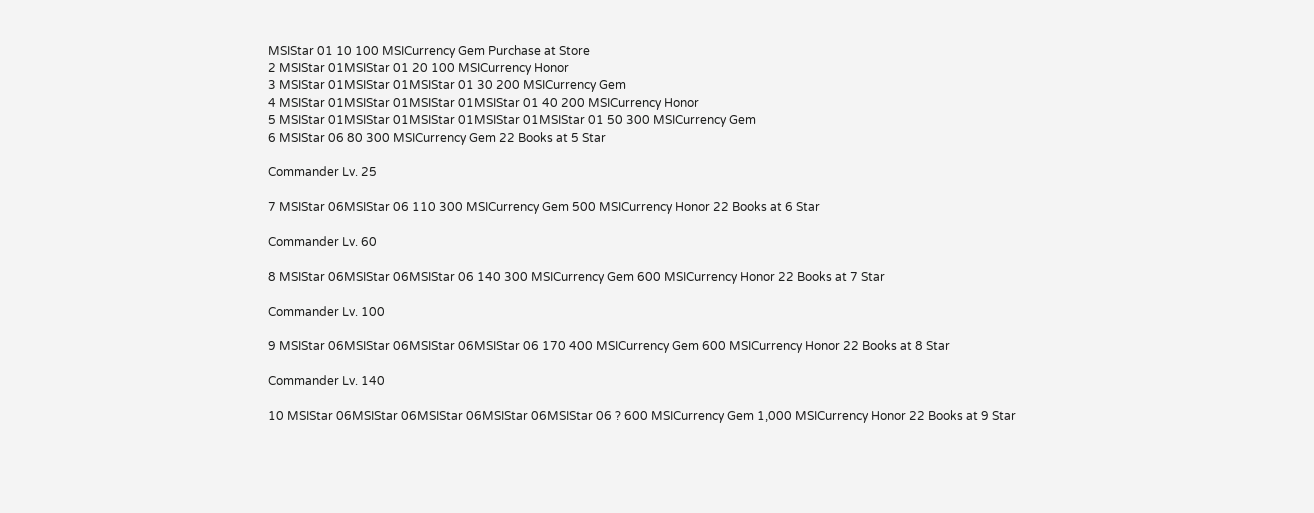MSIStar 01 10 100 MSICurrency Gem Purchase at Store
2 MSIStar 01MSIStar 01 20 100 MSICurrency Honor
3 MSIStar 01MSIStar 01MSIStar 01 30 200 MSICurrency Gem
4 MSIStar 01MSIStar 01MSIStar 01MSIStar 01 40 200 MSICurrency Honor
5 MSIStar 01MSIStar 01MSIStar 01MSIStar 01MSIStar 01 50 300 MSICurrency Gem
6 MSIStar 06 80 300 MSICurrency Gem 22 Books at 5 Star

Commander Lv. 25

7 MSIStar 06MSIStar 06 110 300 MSICurrency Gem 500 MSICurrency Honor 22 Books at 6 Star

Commander Lv. 60

8 MSIStar 06MSIStar 06MSIStar 06 140 300 MSICurrency Gem 600 MSICurrency Honor 22 Books at 7 Star

Commander Lv. 100

9 MSIStar 06MSIStar 06MSIStar 06MSIStar 06 170 400 MSICurrency Gem 600 MSICurrency Honor 22 Books at 8 Star

Commander Lv. 140

10 MSIStar 06MSIStar 06MSIStar 06MSIStar 06MSIStar 06 ? 600 MSICurrency Gem 1,000 MSICurrency Honor 22 Books at 9 Star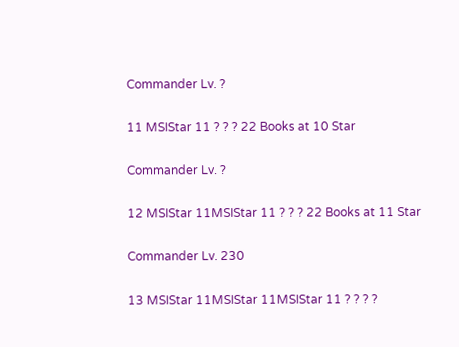Commander Lv. ?

11 MSIStar 11 ? ? ? 22 Books at 10 Star

Commander Lv. ?

12 MSIStar 11MSIStar 11 ? ? ? 22 Books at 11 Star

Commander Lv. 230

13 MSIStar 11MSIStar 11MSIStar 11 ? ? ? ?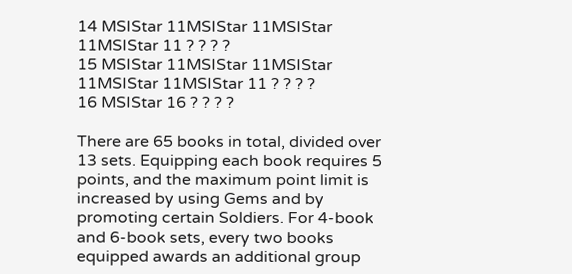14 MSIStar 11MSIStar 11MSIStar 11MSIStar 11 ? ? ? ?
15 MSIStar 11MSIStar 11MSIStar 11MSIStar 11MSIStar 11 ? ? ? ?
16 MSIStar 16 ? ? ? ?

There are 65 books in total, divided over 13 sets. Equipping each book requires 5 points, and the maximum point limit is increased by using Gems and by promoting certain Soldiers. For 4-book and 6-book sets, every two books equipped awards an additional group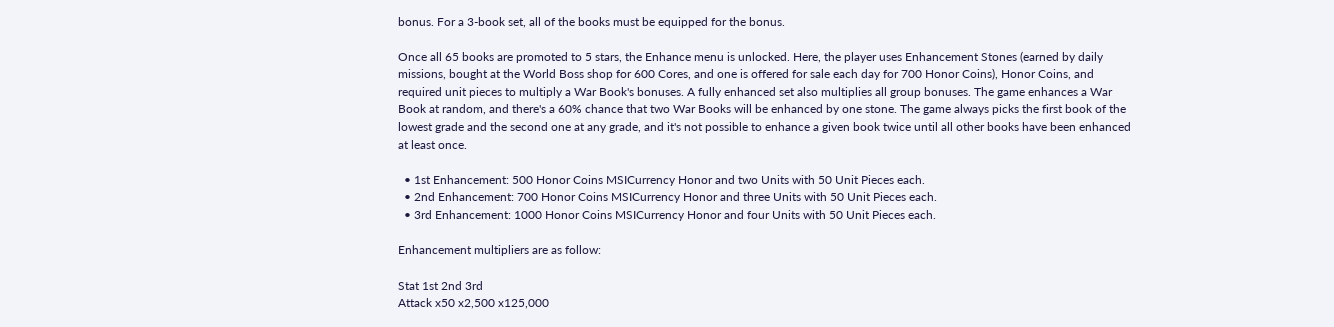bonus. For a 3-book set, all of the books must be equipped for the bonus.

Once all 65 books are promoted to 5 stars, the Enhance menu is unlocked. Here, the player uses Enhancement Stones (earned by daily missions, bought at the World Boss shop for 600 Cores, and one is offered for sale each day for 700 Honor Coins), Honor Coins, and required unit pieces to multiply a War Book's bonuses. A fully enhanced set also multiplies all group bonuses. The game enhances a War Book at random, and there's a 60% chance that two War Books will be enhanced by one stone. The game always picks the first book of the lowest grade and the second one at any grade, and it's not possible to enhance a given book twice until all other books have been enhanced at least once.

  • 1st Enhancement: 500 Honor Coins MSICurrency Honor and two Units with 50 Unit Pieces each.
  • 2nd Enhancement: 700 Honor Coins MSICurrency Honor and three Units with 50 Unit Pieces each.
  • 3rd Enhancement: 1000 Honor Coins MSICurrency Honor and four Units with 50 Unit Pieces each.

Enhancement multipliers are as follow:

Stat 1st 2nd 3rd
Attack x50 x2,500 x125,000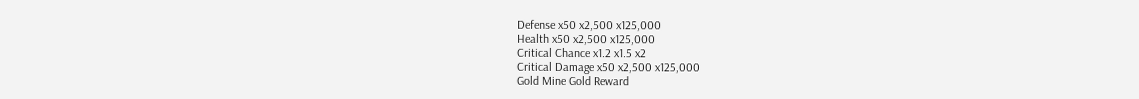Defense x50 x2,500 x125,000
Health x50 x2,500 x125,000
Critical Chance x1.2 x1.5 x2
Critical Damage x50 x2,500 x125,000
Gold Mine Gold Reward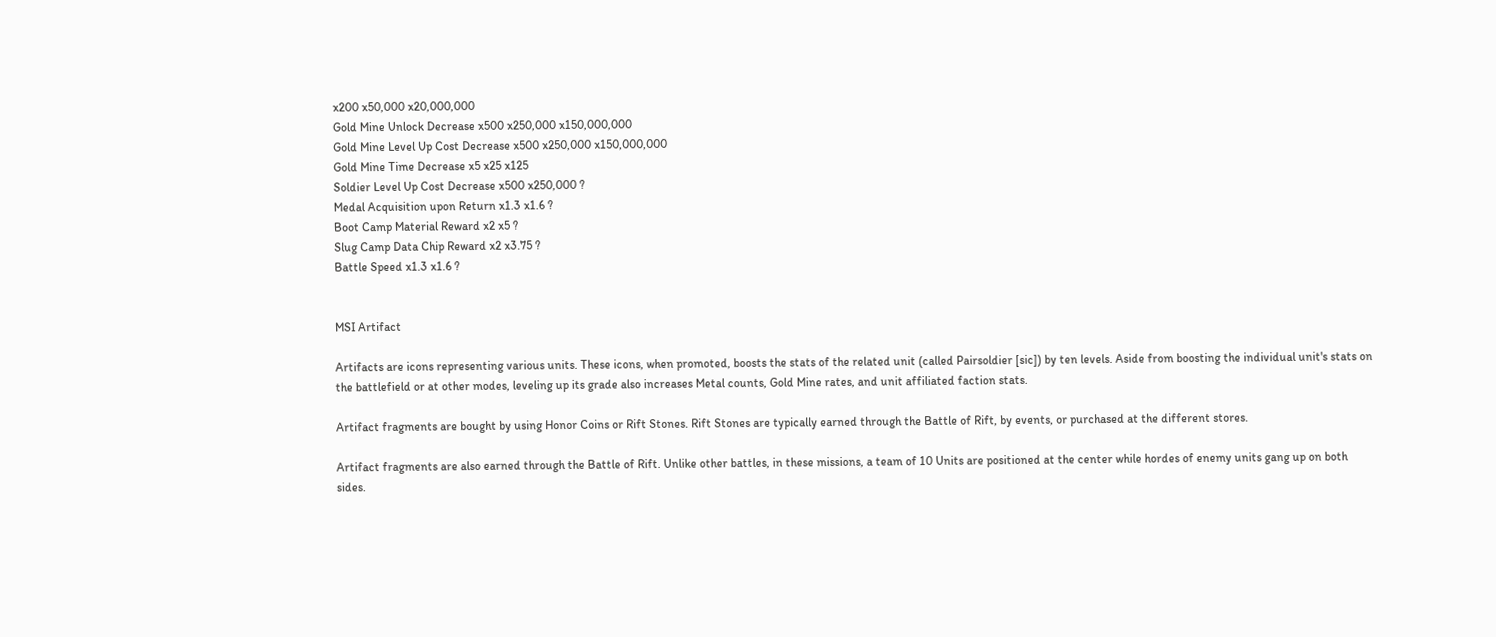x200 x50,000 x20,000,000
Gold Mine Unlock Decrease x500 x250,000 x150,000,000
Gold Mine Level Up Cost Decrease x500 x250,000 x150,000,000
Gold Mine Time Decrease x5 x25 x125
Soldier Level Up Cost Decrease x500 x250,000 ?
Medal Acquisition upon Return x1.3 x1.6 ?
Boot Camp Material Reward x2 x5 ?
Slug Camp Data Chip Reward x2 x3.75 ?
Battle Speed x1.3 x1.6 ?


MSI Artifact

Artifacts are icons representing various units. These icons, when promoted, boosts the stats of the related unit (called Pairsoldier [sic]) by ten levels. Aside from boosting the individual unit's stats on the battlefield or at other modes, leveling up its grade also increases Metal counts, Gold Mine rates, and unit affiliated faction stats.

Artifact fragments are bought by using Honor Coins or Rift Stones. Rift Stones are typically earned through the Battle of Rift, by events, or purchased at the different stores.

Artifact fragments are also earned through the Battle of Rift. Unlike other battles, in these missions, a team of 10 Units are positioned at the center while hordes of enemy units gang up on both sides.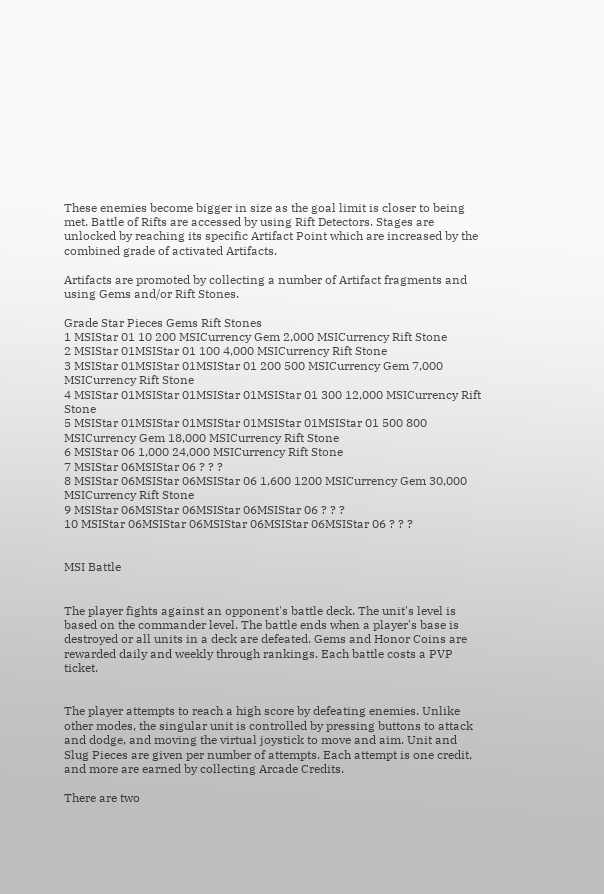These enemies become bigger in size as the goal limit is closer to being met. Battle of Rifts are accessed by using Rift Detectors. Stages are unlocked by reaching its specific Artifact Point which are increased by the combined grade of activated Artifacts.

Artifacts are promoted by collecting a number of Artifact fragments and using Gems and/or Rift Stones.

Grade Star Pieces Gems Rift Stones
1 MSIStar 01 10 200 MSICurrency Gem 2,000 MSICurrency Rift Stone
2 MSIStar 01MSIStar 01 100 4,000 MSICurrency Rift Stone
3 MSIStar 01MSIStar 01MSIStar 01 200 500 MSICurrency Gem 7,000 MSICurrency Rift Stone
4 MSIStar 01MSIStar 01MSIStar 01MSIStar 01 300 12,000 MSICurrency Rift Stone
5 MSIStar 01MSIStar 01MSIStar 01MSIStar 01MSIStar 01 500 800 MSICurrency Gem 18,000 MSICurrency Rift Stone
6 MSIStar 06 1,000 24,000 MSICurrency Rift Stone
7 MSIStar 06MSIStar 06 ? ? ?
8 MSIStar 06MSIStar 06MSIStar 06 1,600 1200 MSICurrency Gem 30,000 MSICurrency Rift Stone
9 MSIStar 06MSIStar 06MSIStar 06MSIStar 06 ? ? ?
10 MSIStar 06MSIStar 06MSIStar 06MSIStar 06MSIStar 06 ? ? ?


MSI Battle


The player fights against an opponent's battle deck. The unit's level is based on the commander level. The battle ends when a player's base is destroyed or all units in a deck are defeated. Gems and Honor Coins are rewarded daily and weekly through rankings. Each battle costs a PVP ticket.


The player attempts to reach a high score by defeating enemies. Unlike other modes, the singular unit is controlled by pressing buttons to attack and dodge, and moving the virtual joystick to move and aim. Unit and Slug Pieces are given per number of attempts. Each attempt is one credit, and more are earned by collecting Arcade Credits.

There are two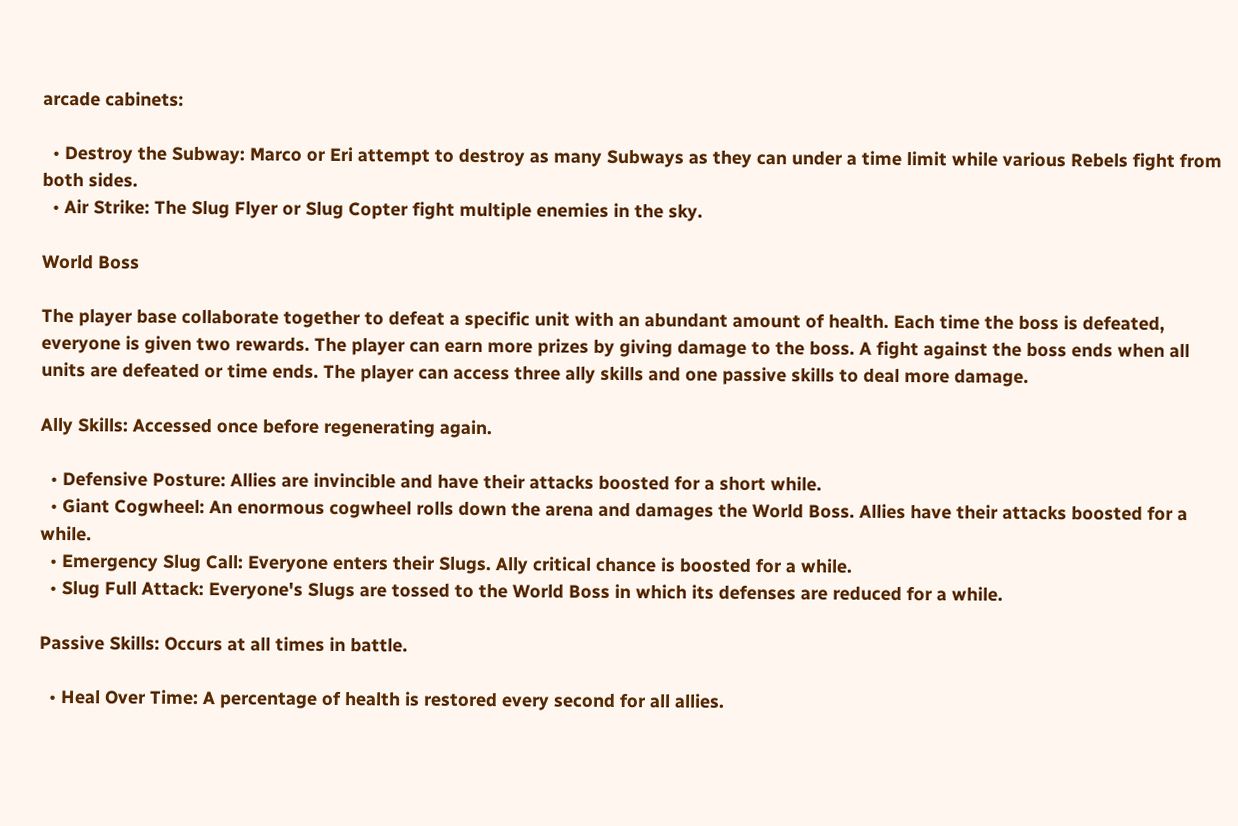arcade cabinets:

  • Destroy the Subway: Marco or Eri attempt to destroy as many Subways as they can under a time limit while various Rebels fight from both sides.
  • Air Strike: The Slug Flyer or Slug Copter fight multiple enemies in the sky.

World Boss

The player base collaborate together to defeat a specific unit with an abundant amount of health. Each time the boss is defeated, everyone is given two rewards. The player can earn more prizes by giving damage to the boss. A fight against the boss ends when all units are defeated or time ends. The player can access three ally skills and one passive skills to deal more damage.

Ally Skills: Accessed once before regenerating again.

  • Defensive Posture: Allies are invincible and have their attacks boosted for a short while.
  • Giant Cogwheel: An enormous cogwheel rolls down the arena and damages the World Boss. Allies have their attacks boosted for a while.
  • Emergency Slug Call: Everyone enters their Slugs. Ally critical chance is boosted for a while.
  • Slug Full Attack: Everyone's Slugs are tossed to the World Boss in which its defenses are reduced for a while.

Passive Skills: Occurs at all times in battle.

  • Heal Over Time: A percentage of health is restored every second for all allies.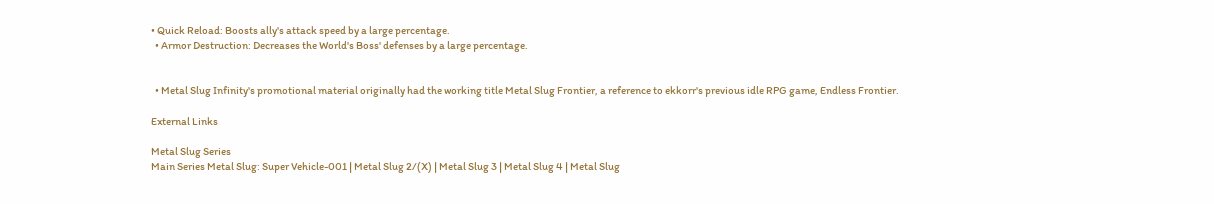• Quick Reload: Boosts ally's attack speed by a large percentage.
  • Armor Destruction: Decreases the World's Boss' defenses by a large percentage.


  • Metal Slug Infinity's promotional material originally had the working title Metal Slug Frontier, a reference to ekkorr's previous idle RPG game, Endless Frontier.

External Links

Metal Slug Series
Main Series Metal Slug: Super Vehicle-001 | Metal Slug 2/(X) | Metal Slug 3 | Metal Slug 4 | Metal Slug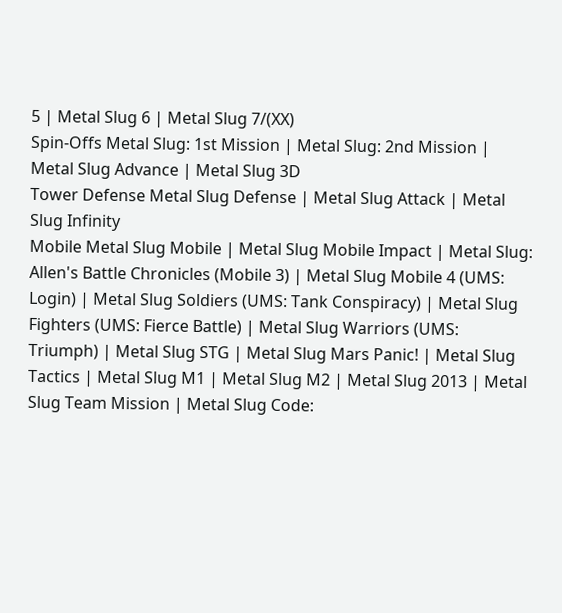5 | Metal Slug 6 | Metal Slug 7/(XX)
Spin-Offs Metal Slug: 1st Mission | Metal Slug: 2nd Mission | Metal Slug Advance | Metal Slug 3D
Tower Defense Metal Slug Defense | Metal Slug Attack | Metal Slug Infinity
Mobile Metal Slug Mobile | Metal Slug Mobile Impact | Metal Slug: Allen's Battle Chronicles (Mobile 3) | Metal Slug Mobile 4 (UMS: Login) | Metal Slug Soldiers (UMS: Tank Conspiracy) | Metal Slug Fighters (UMS: Fierce Battle) | Metal Slug Warriors (UMS: Triumph) | Metal Slug STG | Metal Slug Mars Panic! | Metal Slug Tactics | Metal Slug M1 | Metal Slug M2 | Metal Slug 2013 | Metal Slug Team Mission | Metal Slug Code: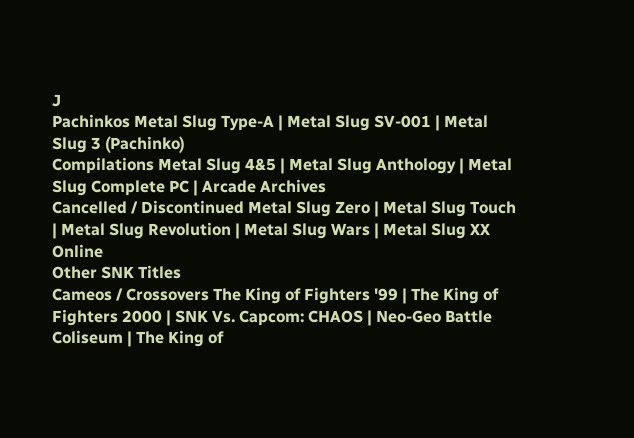J
Pachinkos Metal Slug Type-A | Metal Slug SV-001 | Metal Slug 3 (Pachinko)
Compilations Metal Slug 4&5 | Metal Slug Anthology | Metal Slug Complete PC | Arcade Archives
Cancelled / Discontinued Metal Slug Zero | Metal Slug Touch | Metal Slug Revolution | Metal Slug Wars | Metal Slug XX Online
Other SNK Titles
Cameos / Crossovers The King of Fighters '99 | The King of Fighters 2000 | SNK Vs. Capcom: CHAOS | Neo-Geo Battle Coliseum | The King of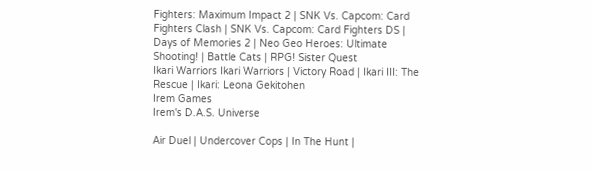Fighters: Maximum Impact 2 | SNK Vs. Capcom: Card Fighters Clash | SNK Vs. Capcom: Card Fighters DS | Days of Memories 2 | Neo Geo Heroes: Ultimate Shooting! | Battle Cats | RPG! Sister Quest
Ikari Warriors Ikari Warriors | Victory Road | Ikari III: The Rescue | Ikari: Leona Gekitohen
Irem Games
Irem's D.A.S. Universe

Air Duel | Undercover Cops | In The Hunt |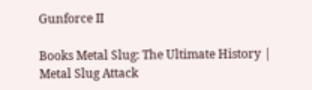Gunforce II

Books Metal Slug: The Ultimate History | Metal Slug Attack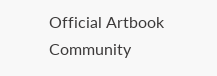Official Artbook
Community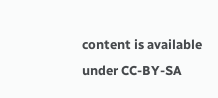content is available under CC-BY-SA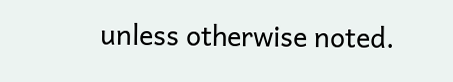unless otherwise noted.